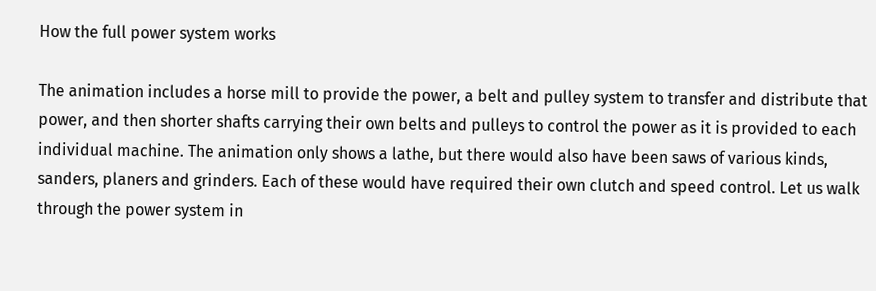How the full power system works

The animation includes a horse mill to provide the power, a belt and pulley system to transfer and distribute that power, and then shorter shafts carrying their own belts and pulleys to control the power as it is provided to each individual machine. The animation only shows a lathe, but there would also have been saws of various kinds, sanders, planers and grinders. Each of these would have required their own clutch and speed control. Let us walk through the power system in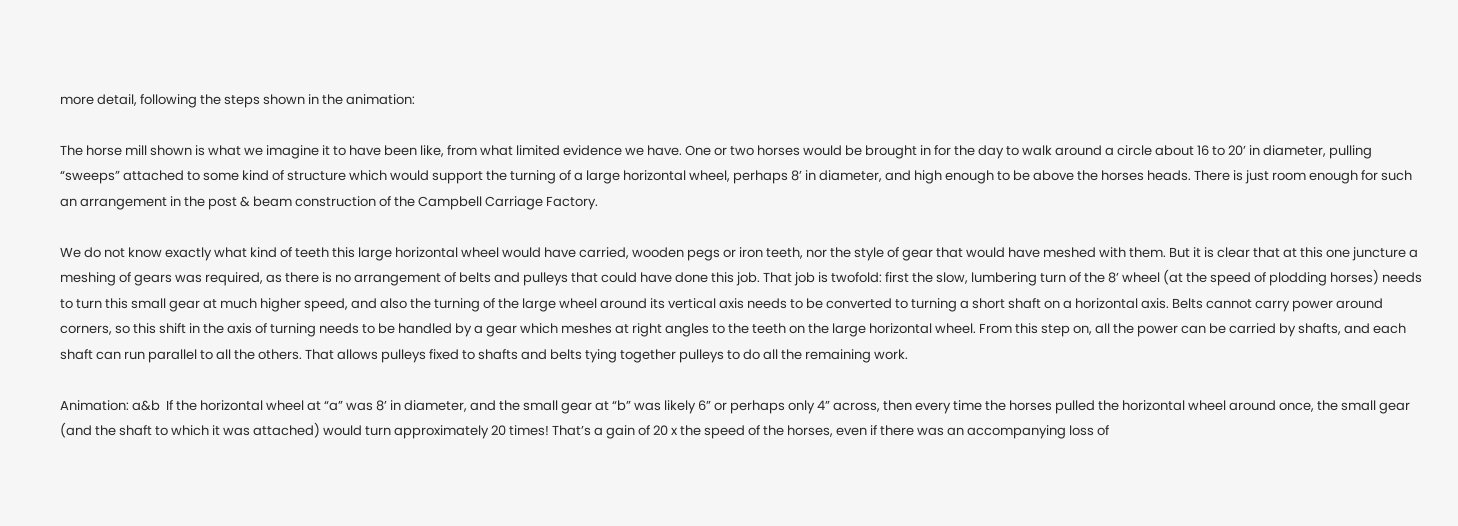more detail, following the steps shown in the animation:

The horse mill shown is what we imagine it to have been like, from what limited evidence we have. One or two horses would be brought in for the day to walk around a circle about 16 to 20’ in diameter, pulling “sweeps” attached to some kind of structure which would support the turning of a large horizontal wheel, perhaps 8’ in diameter, and high enough to be above the horses heads. There is just room enough for such an arrangement in the post & beam construction of the Campbell Carriage Factory.

We do not know exactly what kind of teeth this large horizontal wheel would have carried, wooden pegs or iron teeth, nor the style of gear that would have meshed with them. But it is clear that at this one juncture a meshing of gears was required, as there is no arrangement of belts and pulleys that could have done this job. That job is twofold: first the slow, lumbering turn of the 8’ wheel (at the speed of plodding horses) needs to turn this small gear at much higher speed, and also the turning of the large wheel around its vertical axis needs to be converted to turning a short shaft on a horizontal axis. Belts cannot carry power around corners, so this shift in the axis of turning needs to be handled by a gear which meshes at right angles to the teeth on the large horizontal wheel. From this step on, all the power can be carried by shafts, and each shaft can run parallel to all the others. That allows pulleys fixed to shafts and belts tying together pulleys to do all the remaining work.

Animation: a&b  If the horizontal wheel at “a” was 8’ in diameter, and the small gear at “b” was likely 6” or perhaps only 4” across, then every time the horses pulled the horizontal wheel around once, the small gear (and the shaft to which it was attached) would turn approximately 20 times! That’s a gain of 20 x the speed of the horses, even if there was an accompanying loss of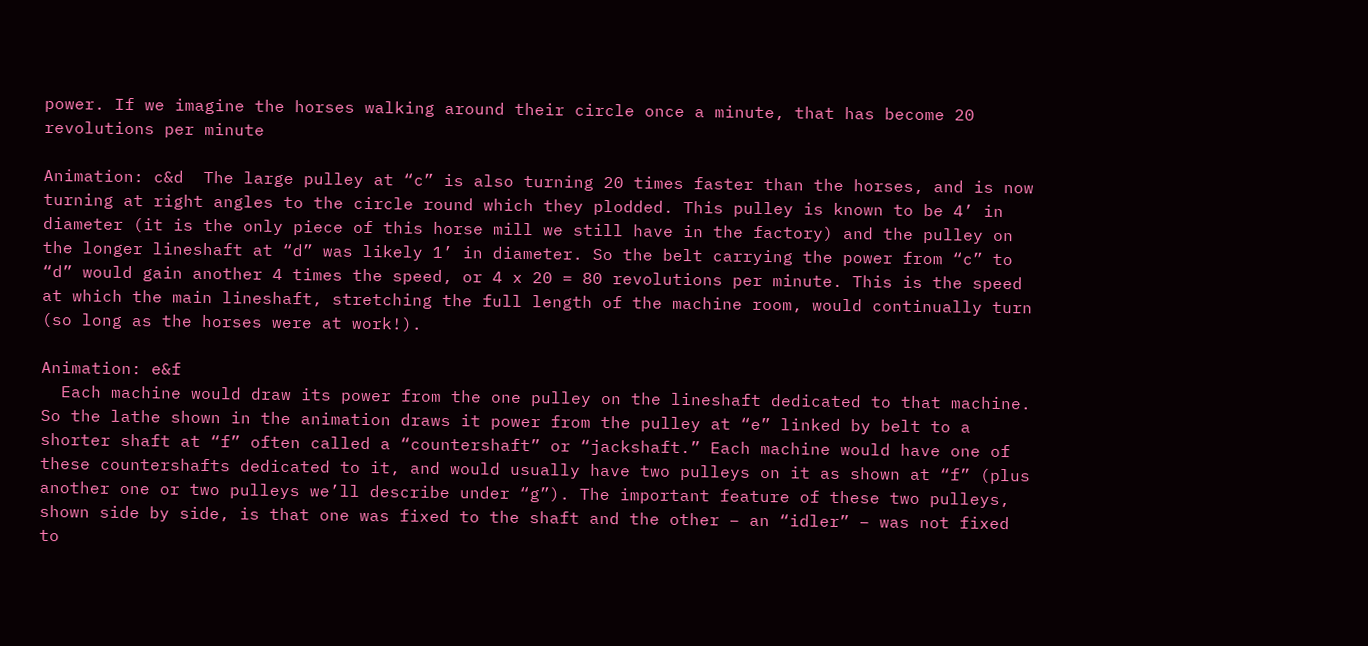power. If we imagine the horses walking around their circle once a minute, that has become 20 revolutions per minute

Animation: c&d  The large pulley at “c” is also turning 20 times faster than the horses, and is now turning at right angles to the circle round which they plodded. This pulley is known to be 4’ in diameter (it is the only piece of this horse mill we still have in the factory) and the pulley on the longer lineshaft at “d” was likely 1’ in diameter. So the belt carrying the power from “c” to “d” would gain another 4 times the speed, or 4 x 20 = 80 revolutions per minute. This is the speed at which the main lineshaft, stretching the full length of the machine room, would continually turn (so long as the horses were at work!).

Animation: e&f
  Each machine would draw its power from the one pulley on the lineshaft dedicated to that machine. So the lathe shown in the animation draws it power from the pulley at “e” linked by belt to a shorter shaft at “f” often called a “countershaft” or “jackshaft.” Each machine would have one of these countershafts dedicated to it, and would usually have two pulleys on it as shown at “f” (plus another one or two pulleys we’ll describe under “g”). The important feature of these two pulleys, shown side by side, is that one was fixed to the shaft and the other – an “idler” – was not fixed to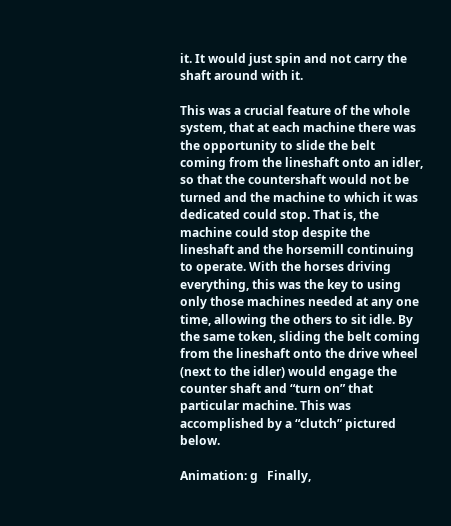it. It would just spin and not carry the shaft around with it.

This was a crucial feature of the whole system, that at each machine there was the opportunity to slide the belt coming from the lineshaft onto an idler, so that the countershaft would not be turned and the machine to which it was dedicated could stop. That is, the machine could stop despite the lineshaft and the horsemill continuing to operate. With the horses driving everything, this was the key to using only those machines needed at any one time, allowing the others to sit idle. By the same token, sliding the belt coming from the lineshaft onto the drive wheel (next to the idler) would engage the counter shaft and “turn on” that particular machine. This was accomplished by a “clutch” pictured below.

Animation: g   Finally,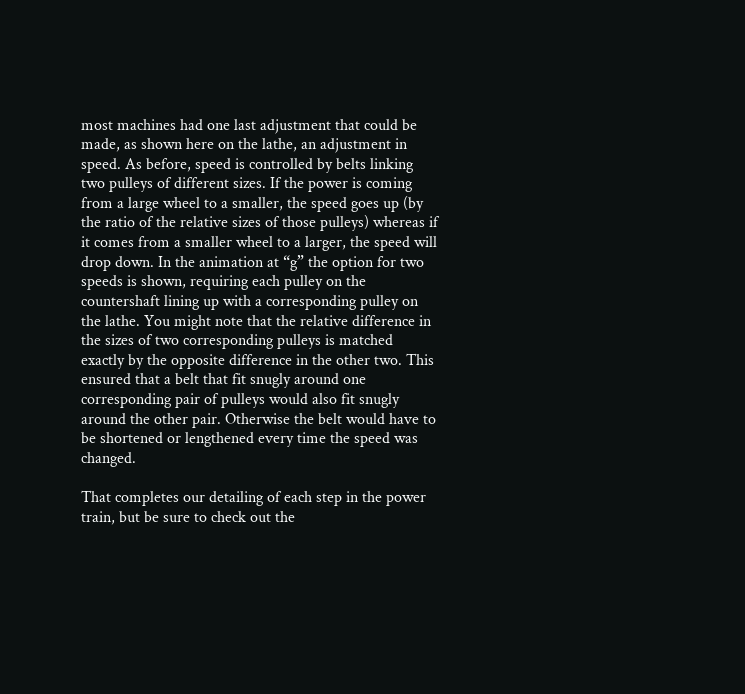most machines had one last adjustment that could be made, as shown here on the lathe, an adjustment in speed. As before, speed is controlled by belts linking two pulleys of different sizes. If the power is coming from a large wheel to a smaller, the speed goes up (by the ratio of the relative sizes of those pulleys) whereas if it comes from a smaller wheel to a larger, the speed will drop down. In the animation at “g” the option for two speeds is shown, requiring each pulley on the countershaft lining up with a corresponding pulley on the lathe. You might note that the relative difference in the sizes of two corresponding pulleys is matched exactly by the opposite difference in the other two. This ensured that a belt that fit snugly around one corresponding pair of pulleys would also fit snugly around the other pair. Otherwise the belt would have to be shortened or lengthened every time the speed was changed.

That completes our detailing of each step in the power train, but be sure to check out the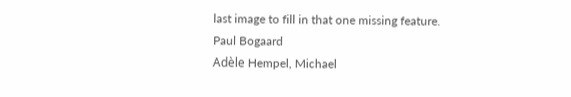last image to fill in that one missing feature.
Paul Bogaard
Adèle Hempel, Michael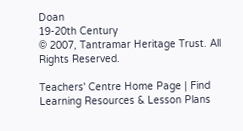Doan
19-20th Century
© 2007, Tantramar Heritage Trust. All Rights Reserved.

Teachers' Centre Home Page | Find Learning Resources & Lesson Plans